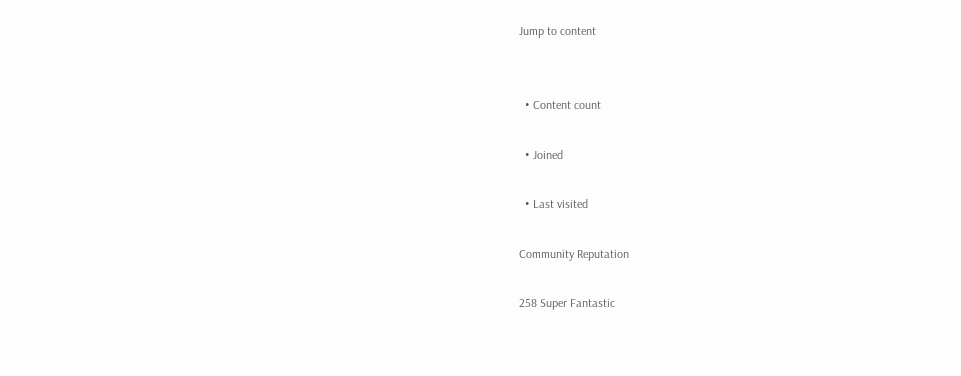Jump to content


  • Content count

  • Joined

  • Last visited

Community Reputation

258 Super Fantastic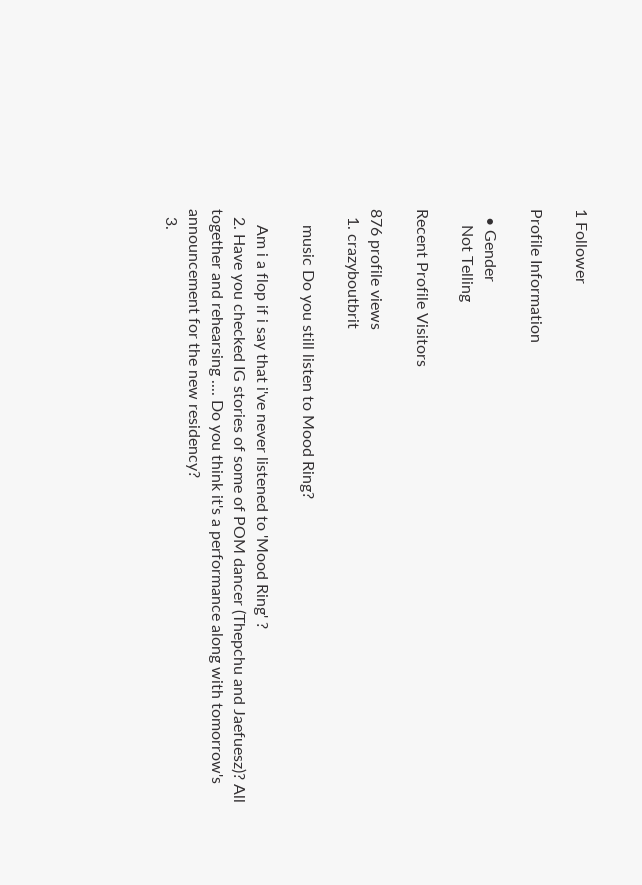1 Follower

Profile Information

  • Gender
    Not Telling

Recent Profile Visitors

876 profile views
  1. crazyboutbrit

    music Do you still listen to Mood Ring?

    Am i a flop if i say that i've never listened to 'Mood Ring' ?
  2. Have you checked IG stories of some of POM dancer (Thepchu and Jaefuesz)? All together and rehearsing .... Do you think it's a performance along with tomorrow's announcement for the new residency?
  3.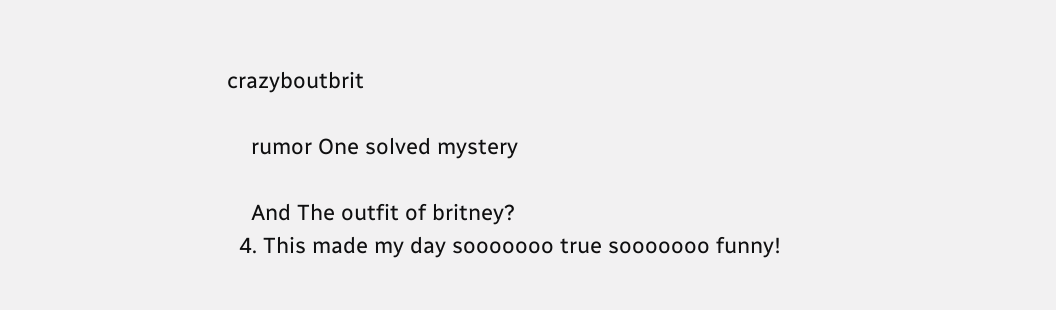crazyboutbrit

    rumor One solved mystery

    And The outfit of britney?
  4. This made my day sooooooo true sooooooo funny!